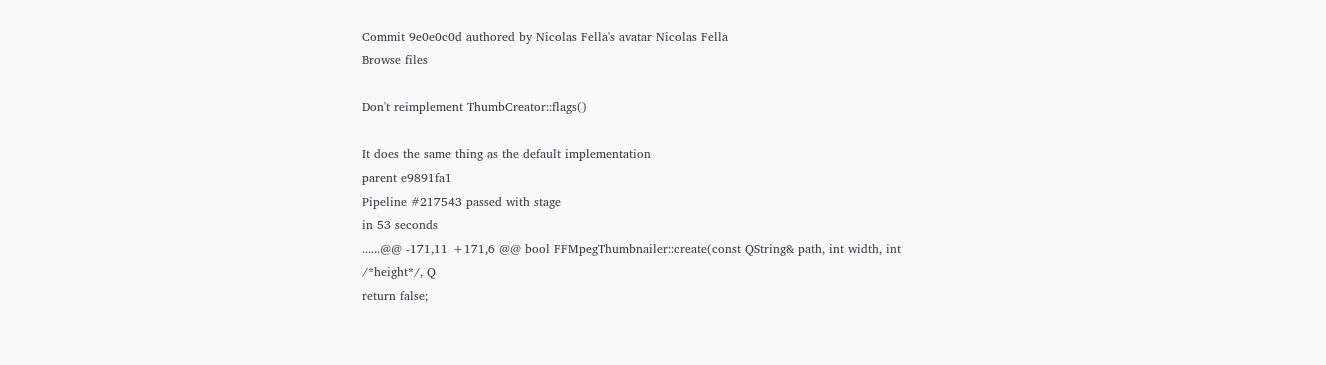Commit 9e0e0c0d authored by Nicolas Fella's avatar Nicolas Fella
Browse files

Don't reimplement ThumbCreator::flags()

It does the same thing as the default implementation
parent e9891fa1
Pipeline #217543 passed with stage
in 53 seconds
......@@ -171,11 +171,6 @@ bool FFMpegThumbnailer::create(const QString& path, int width, int /*height*/, Q
return false;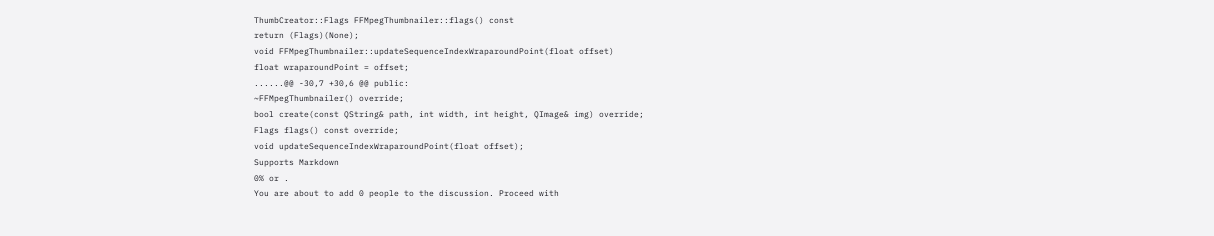ThumbCreator::Flags FFMpegThumbnailer::flags() const
return (Flags)(None);
void FFMpegThumbnailer::updateSequenceIndexWraparoundPoint(float offset)
float wraparoundPoint = offset;
......@@ -30,7 +30,6 @@ public:
~FFMpegThumbnailer() override;
bool create(const QString& path, int width, int height, QImage& img) override;
Flags flags() const override;
void updateSequenceIndexWraparoundPoint(float offset);
Supports Markdown
0% or .
You are about to add 0 people to the discussion. Proceed with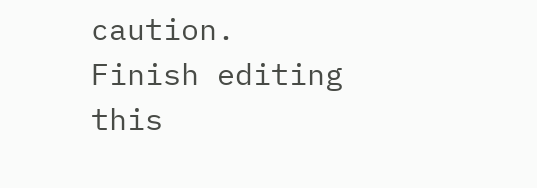caution.
Finish editing this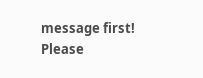message first!
Please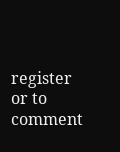register or to comment